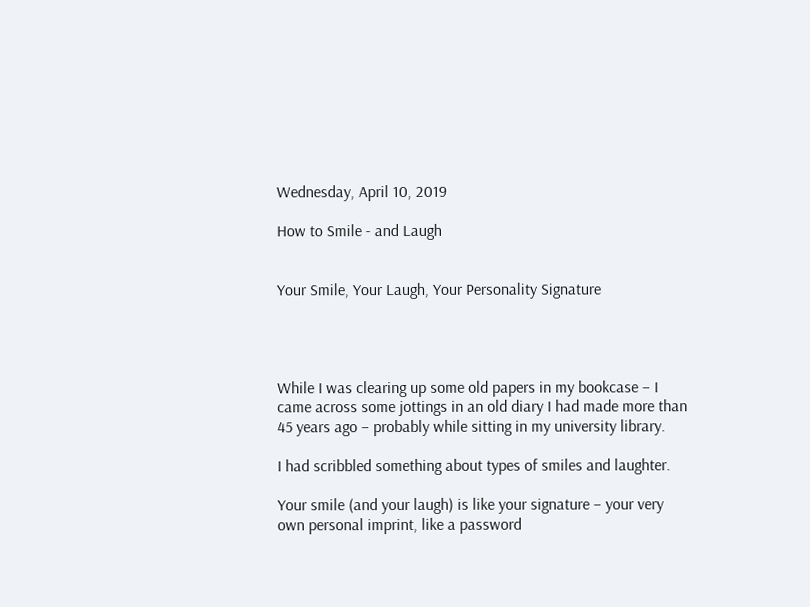Wednesday, April 10, 2019

How to Smile - and Laugh


Your Smile, Your Laugh, Your Personality Signature




While I was clearing up some old papers in my bookcase – I came across some jottings in an old diary I had made more than 45 years ago – probably while sitting in my university library.

I had scribbled something about types of smiles and laughter.

Your smile (and your laugh) is like your signature – your very own personal imprint, like a password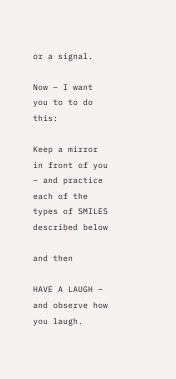or a signal.

Now – I want you to to do this:

Keep a mirror in front of you – and practice each of the types of SMILES described below

and then

HAVE A LAUGH – and observe how you laugh.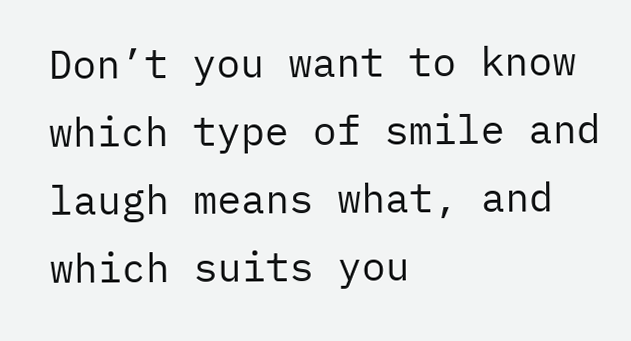Don’t you want to know which type of smile and laugh means what, and which suits you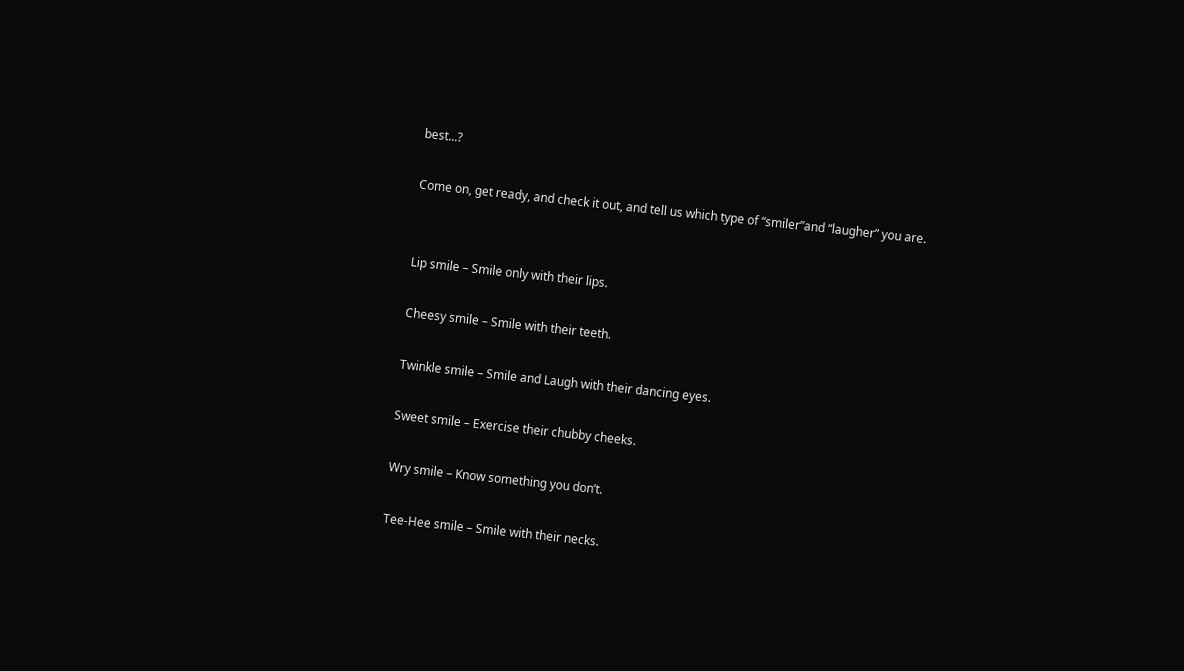best...?

Come on, get ready, and check it out, and tell us which type of “smiler”and “laugher” you are.


Lip smile – Smile only with their lips.

Cheesy smile – Smile with their teeth.

Twinkle smile – Smile and Laugh with their dancing eyes.

Sweet smile – Exercise their chubby cheeks.

Wry smile – Know something you don’t.

Tee-Hee smile – Smile with their necks.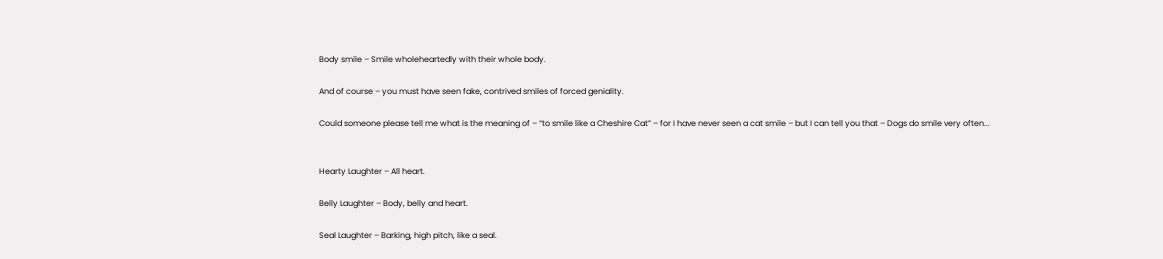Body smile – Smile wholeheartedly with their whole body.

And of course – you must have seen fake, contrived smiles of forced geniality.

Could someone please tell me what is the meaning of – “to smile like a Cheshire Cat” – for I have never seen a cat smile – but I can tell you that – Dogs do smile very often...


Hearty Laughter – All heart.

Belly Laughter – Body, belly and heart.

Seal Laughter – Barking, high pitch, like a seal.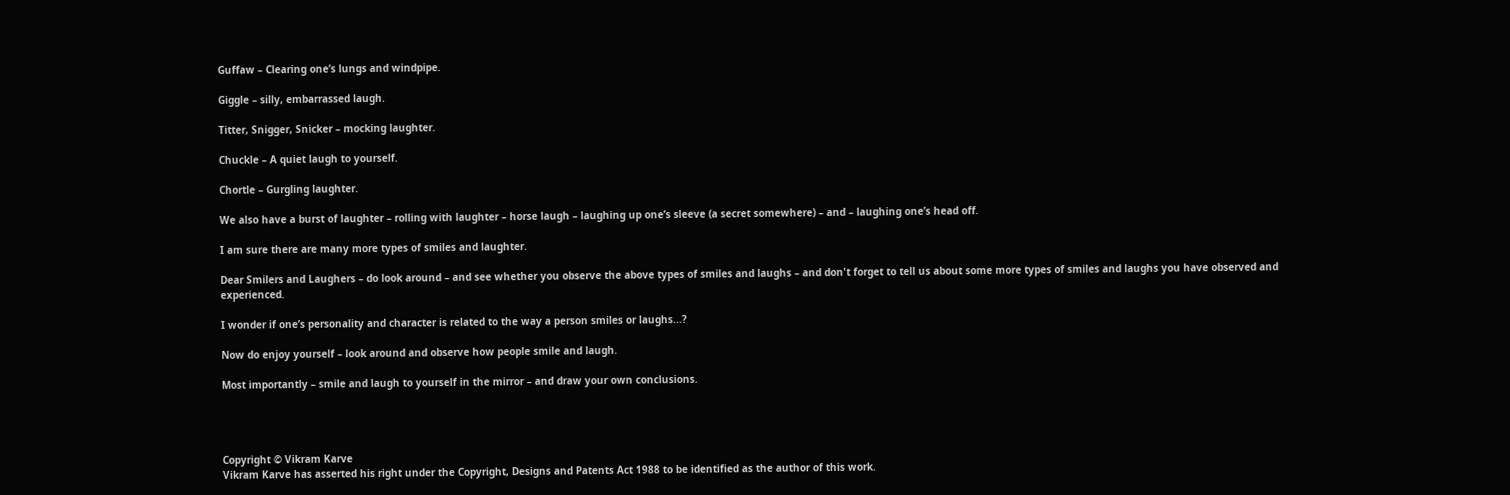Guffaw – Clearing one’s lungs and windpipe.

Giggle – silly, embarrassed laugh.

Titter, Snigger, Snicker – mocking laughter.

Chuckle – A quiet laugh to yourself.

Chortle – Gurgling laughter.

We also have a burst of laughter – rolling with laughter – horse laugh – laughing up one’s sleeve (a secret somewhere) – and – laughing one’s head off.

I am sure there are many more types of smiles and laughter.

Dear Smilers and Laughers – do look around – and see whether you observe the above types of smiles and laughs – and don't forget to tell us about some more types of smiles and laughs you have observed and experienced.

I wonder if one’s personality and character is related to the way a person smiles or laughs...?

Now do enjoy yourself – look around and observe how people smile and laugh.

Most importantly – smile and laugh to yourself in the mirror – and draw your own conclusions.




Copyright © Vikram Karve
Vikram Karve has asserted his right under the Copyright, Designs and Patents Act 1988 to be identified as the author of this work.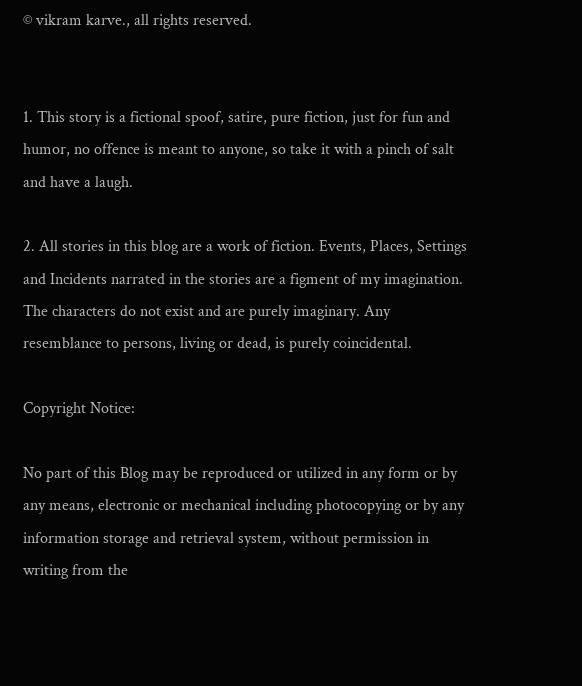© vikram karve., all rights reserved.


1. This story is a fictional spoof, satire, pure fiction, just for fun and humor, no offence is meant to anyone, so take it with a pinch of salt and have a laugh.

2. All stories in this blog are a work of fiction. Events, Places, Settings and Incidents narrated in the stories are a figment of my imagination. The characters do not exist and are purely imaginary. Any resemblance to persons, living or dead, is purely coincidental.

Copyright Notice:

No part of this Blog may be reproduced or utilized in any form or by any means, electronic or mechanical including photocopying or by any information storage and retrieval system, without permission in writing from the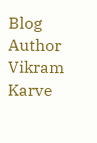Blog Author Vikram Karve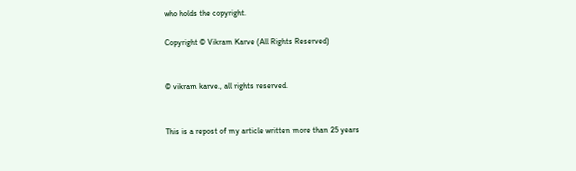who holds the copyright.

Copyright © Vikram Karve (All Rights Reserved)


© vikram karve., all rights reserved.


This is a repost of my article written more than 25 years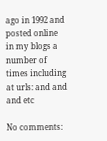ago in 1992 and posted online in my blogs a number of times including at urls: and and  and etc

No comments: